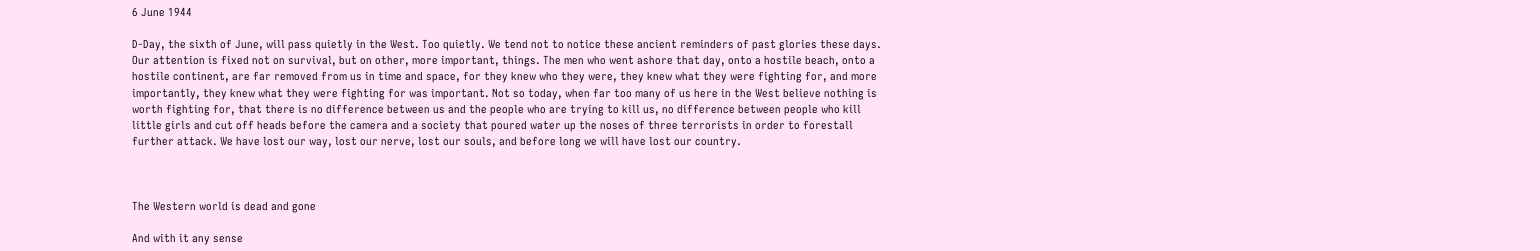6 June 1944

D-Day, the sixth of June, will pass quietly in the West. Too quietly. We tend not to notice these ancient reminders of past glories these days. Our attention is fixed not on survival, but on other, more important, things. The men who went ashore that day, onto a hostile beach, onto a hostile continent, are far removed from us in time and space, for they knew who they were, they knew what they were fighting for, and more importantly, they knew what they were fighting for was important. Not so today, when far too many of us here in the West believe nothing is worth fighting for, that there is no difference between us and the people who are trying to kill us, no difference between people who kill little girls and cut off heads before the camera and a society that poured water up the noses of three terrorists in order to forestall further attack. We have lost our way, lost our nerve, lost our souls, and before long we will have lost our country.



The Western world is dead and gone

And with it any sense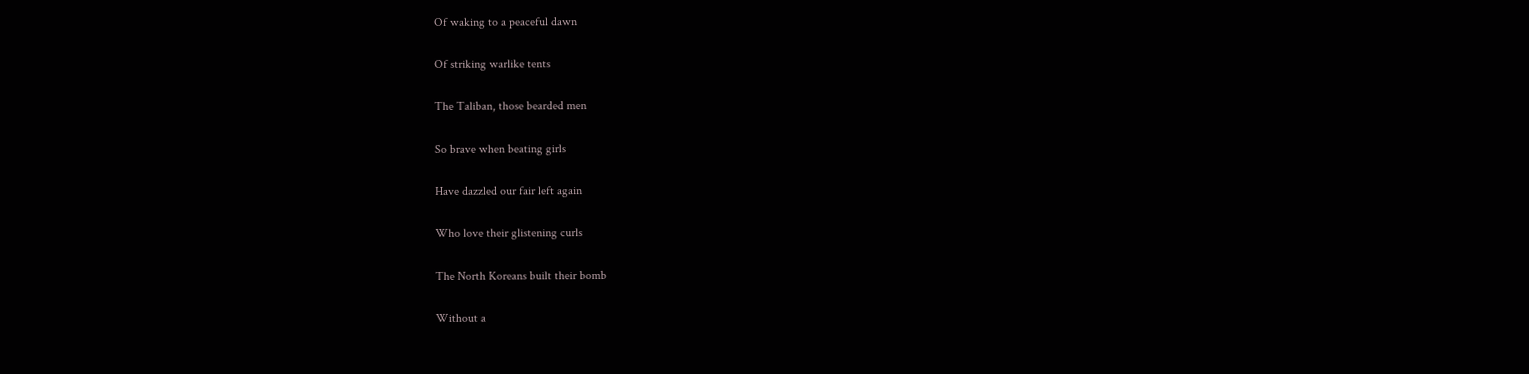Of waking to a peaceful dawn

Of striking warlike tents

The Taliban, those bearded men

So brave when beating girls

Have dazzled our fair left again

Who love their glistening curls

The North Koreans built their bomb

Without a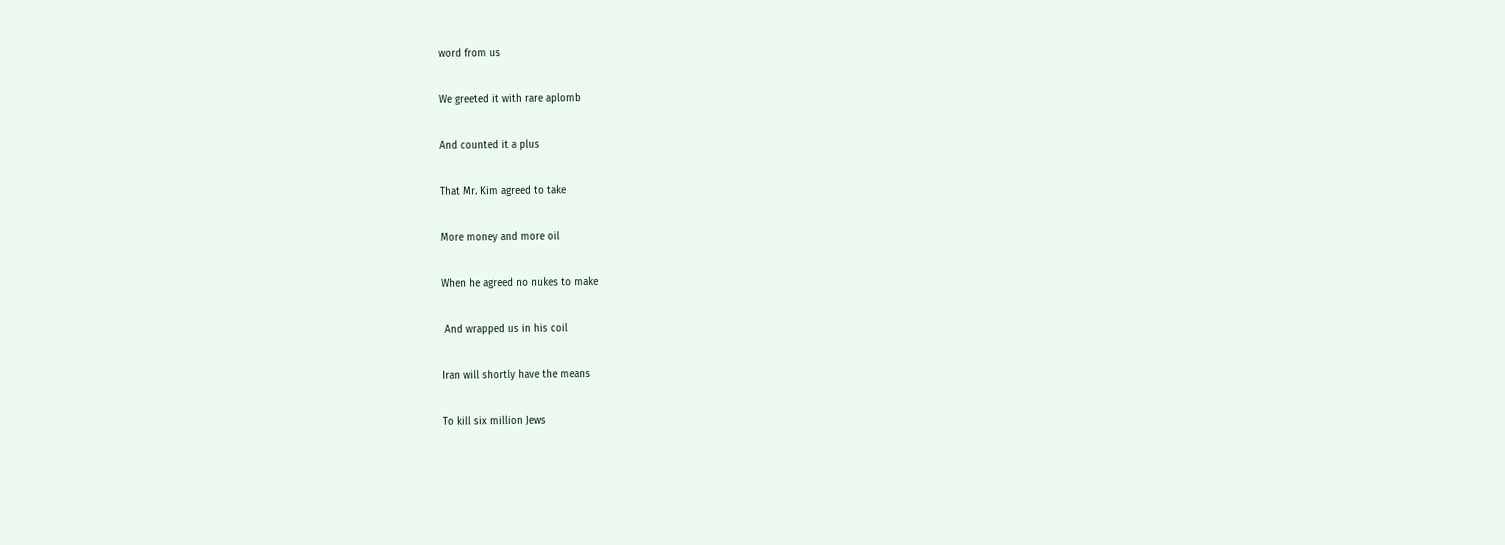word from us

We greeted it with rare aplomb

And counted it a plus

That Mr. Kim agreed to take

More money and more oil

When he agreed no nukes to make

 And wrapped us in his coil

Iran will shortly have the means

To kill six million Jews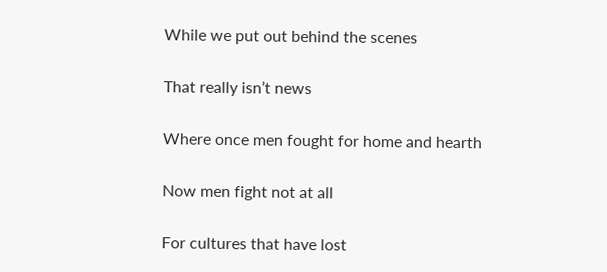While we put out behind the scenes

That really isn’t news

Where once men fought for home and hearth

Now men fight not at all

For cultures that have lost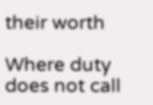their worth

Where duty does not call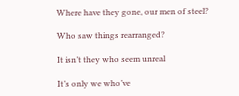Where have they gone, our men of steel?

Who saw things rearranged?

It isn’t they who seem unreal

It’s only we who’ve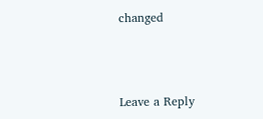changed



Leave a Reply